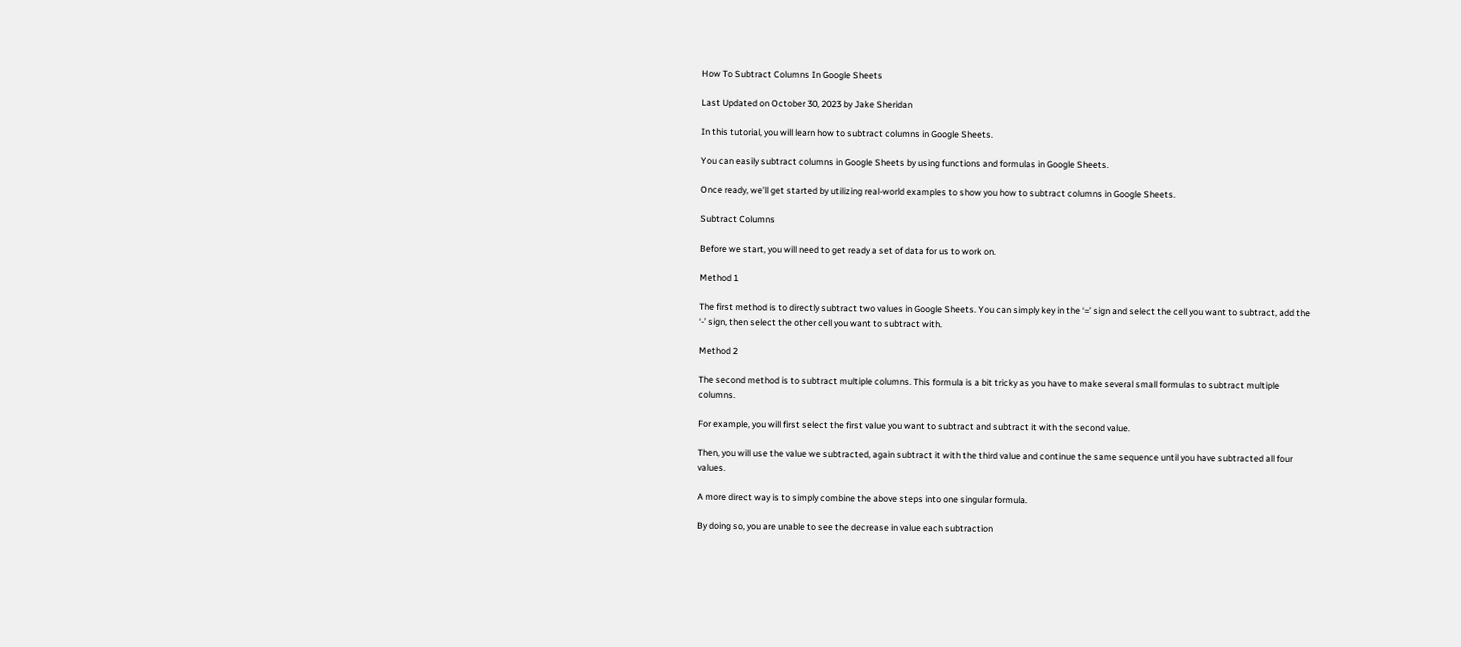How To Subtract Columns In Google Sheets

Last Updated on October 30, 2023 by Jake Sheridan

In this tutorial, you will learn how to subtract columns in Google Sheets.

You can easily subtract columns in Google Sheets by using functions and formulas in Google Sheets.

Once ready, we’ll get started by utilizing real-world examples to show you how to subtract columns in Google Sheets.

Subtract Columns

Before we start, you will need to get ready a set of data for us to work on.

Method 1

The first method is to directly subtract two values in Google Sheets. You can simply key in the ‘=’ sign and select the cell you want to subtract, add the ‘-’ sign, then select the other cell you want to subtract with.

Method 2

The second method is to subtract multiple columns. This formula is a bit tricky as you have to make several small formulas to subtract multiple columns.

For example, you will first select the first value you want to subtract and subtract it with the second value.

Then, you will use the value we subtracted, again subtract it with the third value and continue the same sequence until you have subtracted all four values.

A more direct way is to simply combine the above steps into one singular formula.

By doing so, you are unable to see the decrease in value each subtraction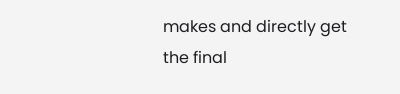makes and directly get the final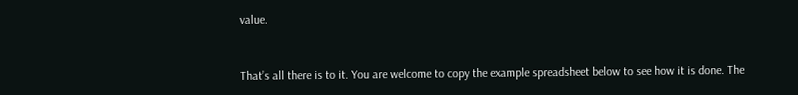value.


That’s all there is to it. You are welcome to copy the example spreadsheet below to see how it is done. The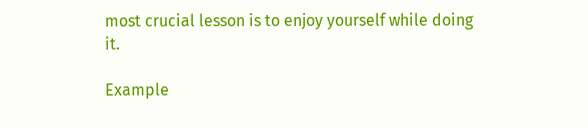most crucial lesson is to enjoy yourself while doing it.

Example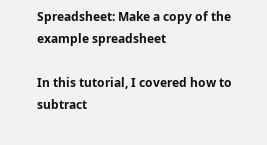Spreadsheet: Make a copy of the example spreadsheet

In this tutorial, I covered how to subtract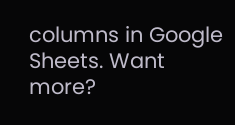columns in Google Sheets. Want more?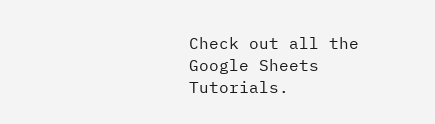Check out all the Google Sheets Tutorials.